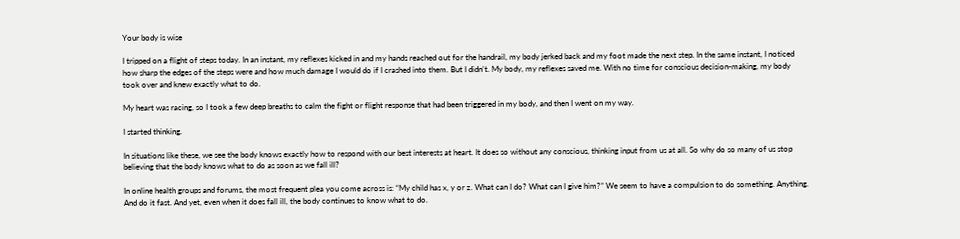Your body is wise

I tripped on a flight of steps today. In an instant, my reflexes kicked in and my hands reached out for the handrail, my body jerked back and my foot made the next step. In the same instant, I noticed how sharp the edges of the steps were and how much damage I would do if I crashed into them. But I didn’t. My body, my reflexes saved me. With no time for conscious decision-making, my body took over and knew exactly what to do.

My heart was racing, so I took a few deep breaths to calm the fight or flight response that had been triggered in my body, and then I went on my way.

I started thinking.

In situations like these, we see the body knows exactly how to respond with our best interests at heart. It does so without any conscious, thinking input from us at all. So why do so many of us stop believing that the body knows what to do as soon as we fall ill?

In online health groups and forums, the most frequent plea you come across is: “My child has x, y or z. What can I do? What can I give him?” We seem to have a compulsion to do something. Anything. And do it fast. And yet, even when it does fall ill, the body continues to know what to do.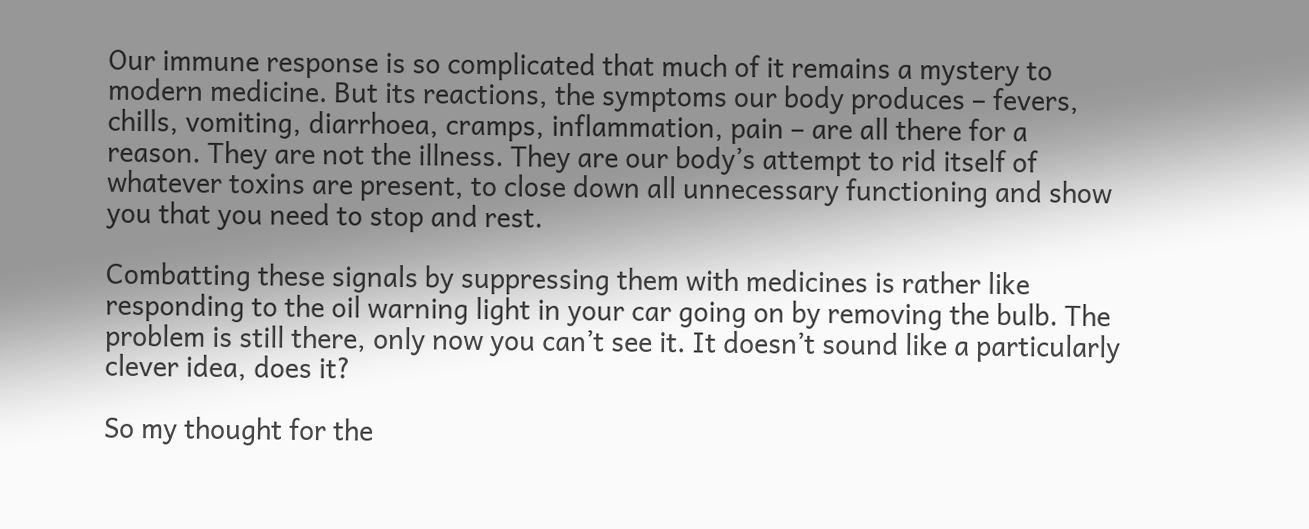Our immune response is so complicated that much of it remains a mystery to modern medicine. But its reactions, the symptoms our body produces – fevers, chills, vomiting, diarrhoea, cramps, inflammation, pain – are all there for a reason. They are not the illness. They are our body’s attempt to rid itself of whatever toxins are present, to close down all unnecessary functioning and show you that you need to stop and rest.

Combatting these signals by suppressing them with medicines is rather like responding to the oil warning light in your car going on by removing the bulb. The problem is still there, only now you can’t see it. It doesn’t sound like a particularly clever idea, does it?

So my thought for the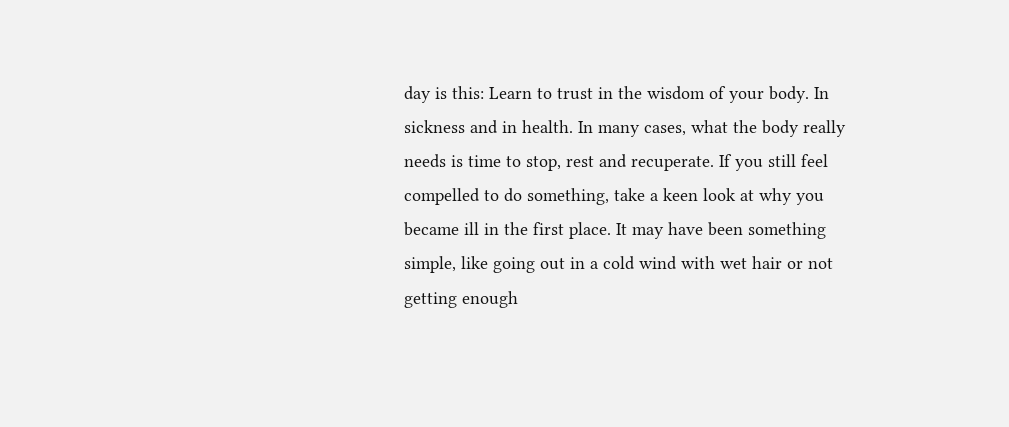day is this: Learn to trust in the wisdom of your body. In sickness and in health. In many cases, what the body really needs is time to stop, rest and recuperate. If you still feel compelled to do something, take a keen look at why you became ill in the first place. It may have been something simple, like going out in a cold wind with wet hair or not getting enough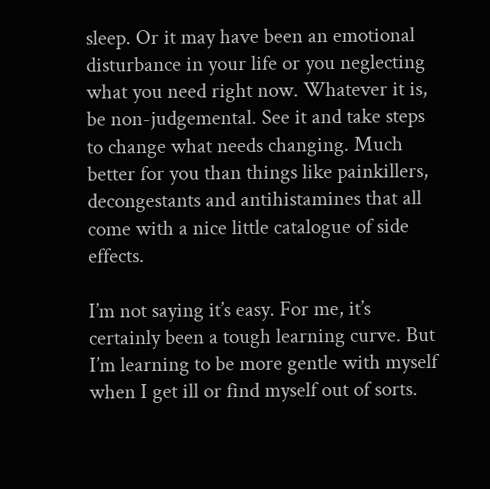sleep. Or it may have been an emotional disturbance in your life or you neglecting what you need right now. Whatever it is, be non-judgemental. See it and take steps to change what needs changing. Much better for you than things like painkillers, decongestants and antihistamines that all come with a nice little catalogue of side effects.

I’m not saying it’s easy. For me, it’s certainly been a tough learning curve. But I’m learning to be more gentle with myself when I get ill or find myself out of sorts.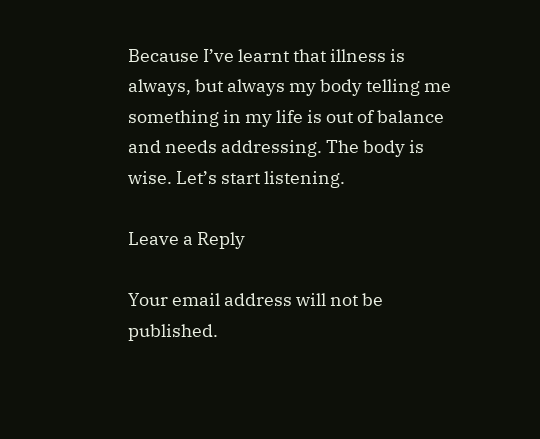Because I’ve learnt that illness is always, but always my body telling me something in my life is out of balance and needs addressing. The body is wise. Let’s start listening.

Leave a Reply

Your email address will not be published.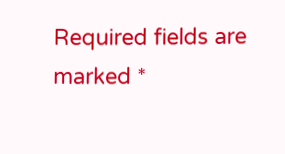Required fields are marked *